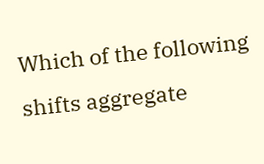Which of the following shifts aggregate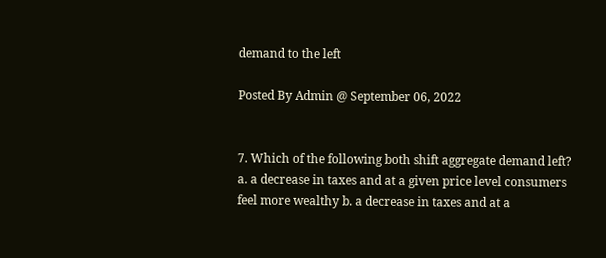demand to the left

Posted By Admin @ September 06, 2022


7. Which of the following both shift aggregate demand left? a. a decrease in taxes and at a given price level consumers feel more wealthy b. a decrease in taxes and at a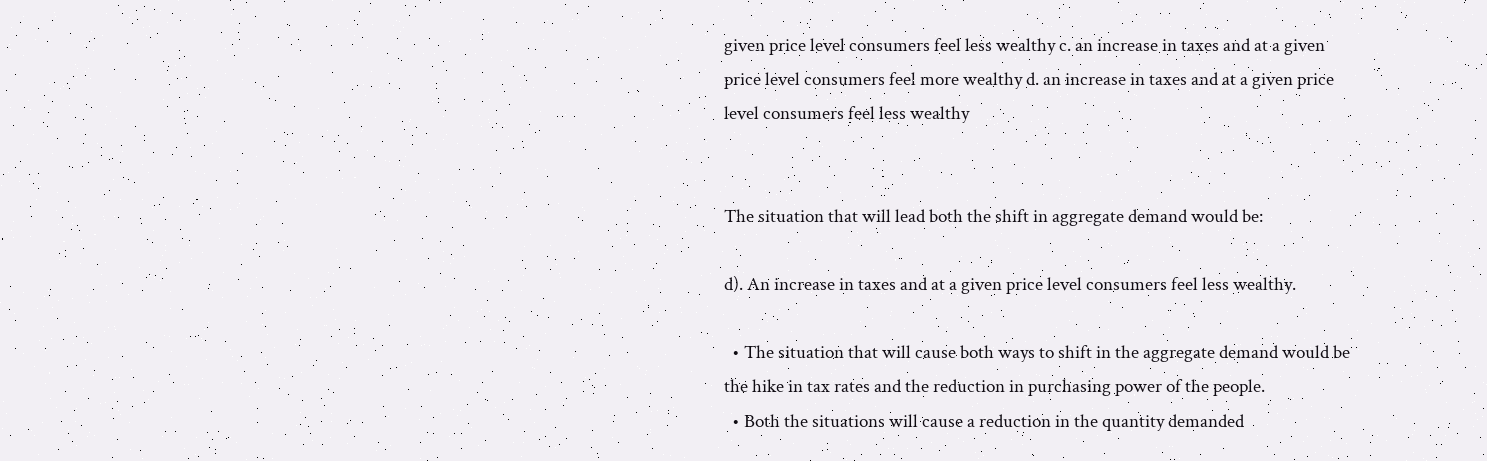given price level consumers feel less wealthy c. an increase in taxes and at a given price level consumers feel more wealthy d. an increase in taxes and at a given price level consumers feel less wealthy


The situation that will lead both the shift in aggregate demand would be:

d). An increase in taxes and at a given price level consumers feel less wealthy.

  • The situation that will cause both ways to shift in the aggregate demand would be the hike in tax rates and the reduction in purchasing power of the people.
  • Both the situations will cause a reduction in the quantity demanded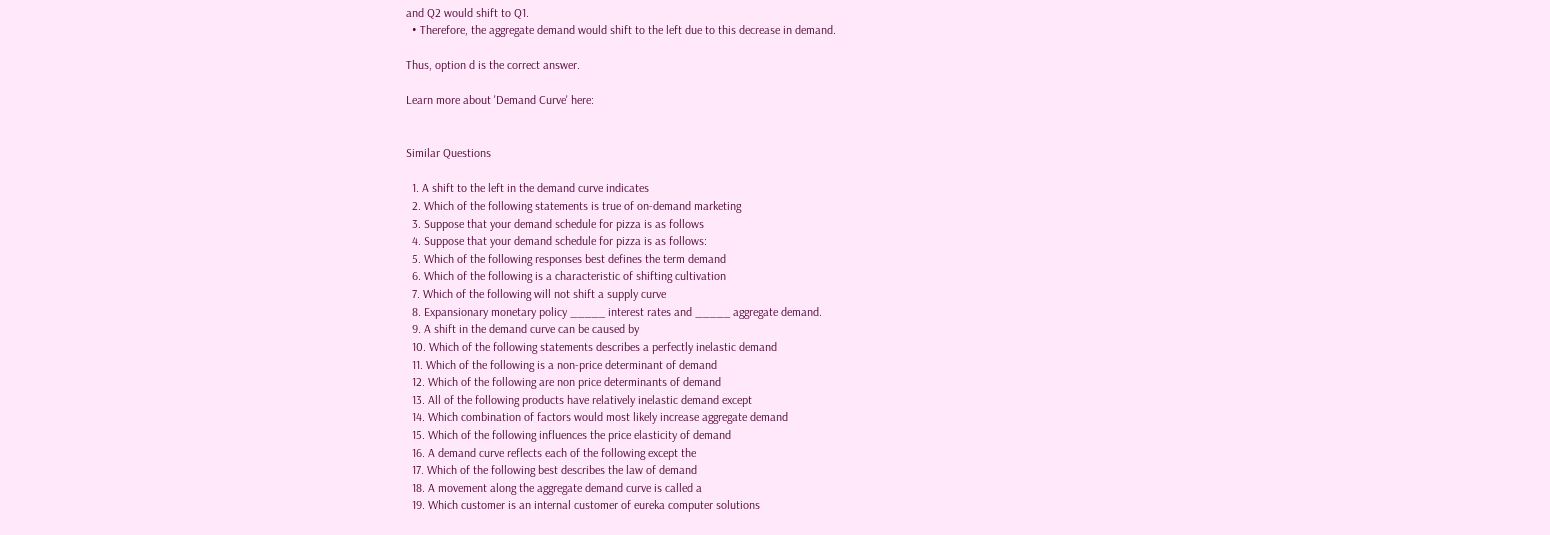and Q2 would shift to Q1.
  • Therefore, the aggregate demand would shift to the left due to this decrease in demand.

Thus, option d is the correct answer.

Learn more about 'Demand Curve' here:


Similar Questions

  1. A shift to the left in the demand curve indicates
  2. Which of the following statements is true of on-demand marketing
  3. Suppose that your demand schedule for pizza is as follows
  4. Suppose that your demand schedule for pizza is as follows:
  5. Which of the following responses best defines the term demand
  6. Which of the following is a characteristic of shifting cultivation
  7. Which of the following will not shift a supply curve
  8. Expansionary monetary policy _____ interest rates and _____ aggregate demand.
  9. A shift in the demand curve can be caused by
  10. Which of the following statements describes a perfectly inelastic demand
  11. Which of the following is a non-price determinant of demand
  12. Which of the following are non price determinants of demand
  13. All of the following products have relatively inelastic demand except
  14. Which combination of factors would most likely increase aggregate demand
  15. Which of the following influences the price elasticity of demand
  16. A demand curve reflects each of the following except the
  17. Which of the following best describes the law of demand
  18. A movement along the aggregate demand curve is called a
  19. Which customer is an internal customer of eureka computer solutions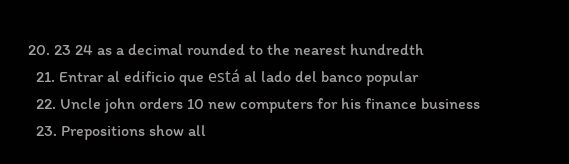20. 23 24 as a decimal rounded to the nearest hundredth
  21. Entrar al edificio que está al lado del banco popular
  22. Uncle john orders 10 new computers for his finance business
  23. Prepositions show all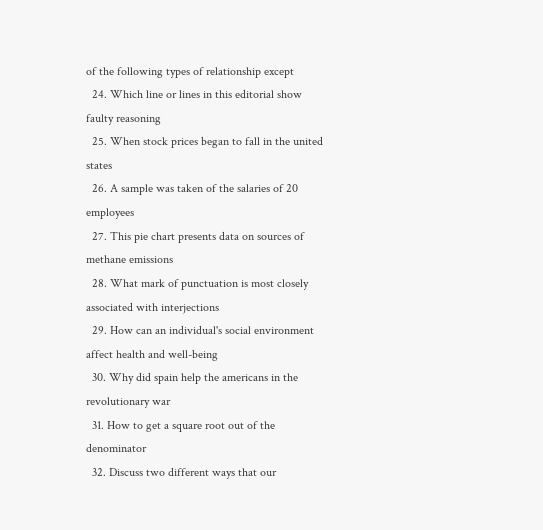of the following types of relationship except
  24. Which line or lines in this editorial show faulty reasoning
  25. When stock prices began to fall in the united states
  26. A sample was taken of the salaries of 20 employees
  27. This pie chart presents data on sources of methane emissions
  28. What mark of punctuation is most closely associated with interjections
  29. How can an individual's social environment affect health and well-being
  30. Why did spain help the americans in the revolutionary war
  31. How to get a square root out of the denominator
  32. Discuss two different ways that our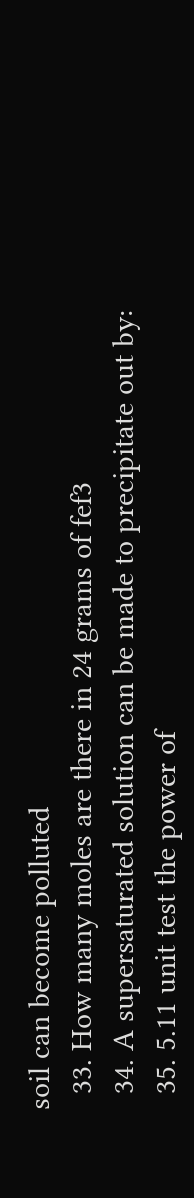soil can become polluted
  33. How many moles are there in 24 grams of fef3
  34. A supersaturated solution can be made to precipitate out by:
  35. 5.11 unit test the power of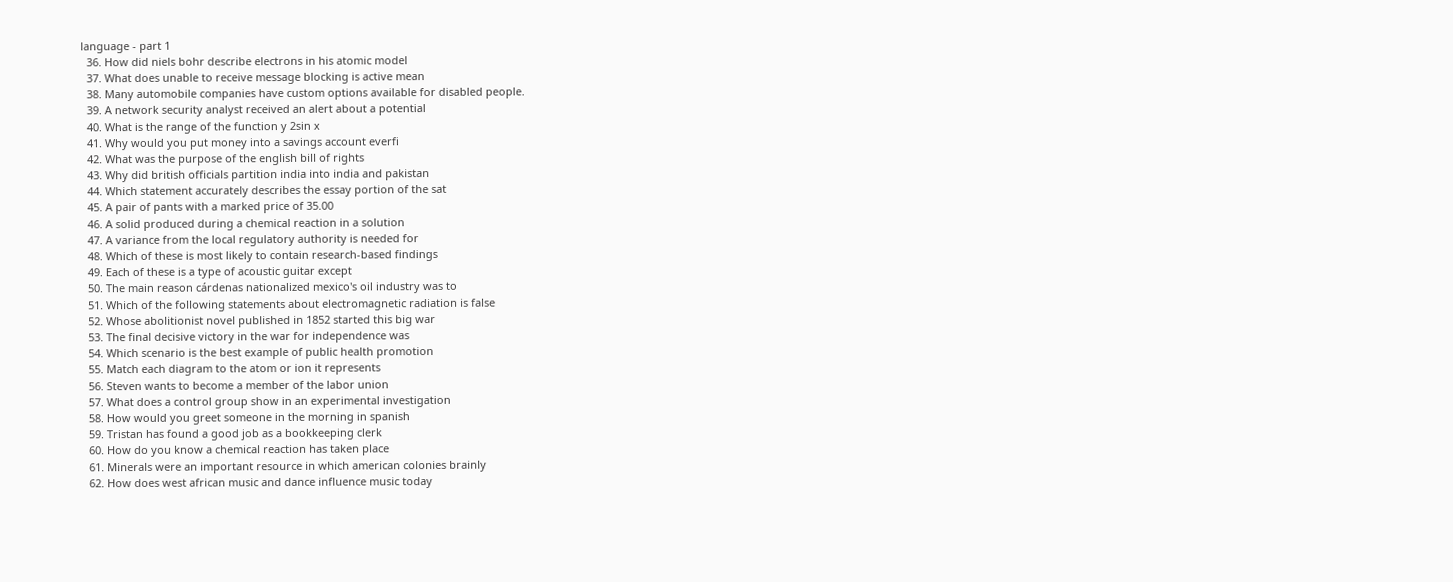language - part 1
  36. How did niels bohr describe electrons in his atomic model
  37. What does unable to receive message blocking is active mean
  38. Many automobile companies have custom options available for disabled people.
  39. A network security analyst received an alert about a potential
  40. What is the range of the function y 2sin x
  41. Why would you put money into a savings account everfi
  42. What was the purpose of the english bill of rights
  43. Why did british officials partition india into india and pakistan
  44. Which statement accurately describes the essay portion of the sat
  45. A pair of pants with a marked price of 35.00
  46. A solid produced during a chemical reaction in a solution
  47. A variance from the local regulatory authority is needed for
  48. Which of these is most likely to contain research-based findings
  49. Each of these is a type of acoustic guitar except
  50. The main reason cárdenas nationalized mexico's oil industry was to
  51. Which of the following statements about electromagnetic radiation is false
  52. Whose abolitionist novel published in 1852 started this big war
  53. The final decisive victory in the war for independence was
  54. Which scenario is the best example of public health promotion
  55. Match each diagram to the atom or ion it represents
  56. Steven wants to become a member of the labor union
  57. What does a control group show in an experimental investigation
  58. How would you greet someone in the morning in spanish
  59. Tristan has found a good job as a bookkeeping clerk
  60. How do you know a chemical reaction has taken place
  61. Minerals were an important resource in which american colonies brainly
  62. How does west african music and dance influence music today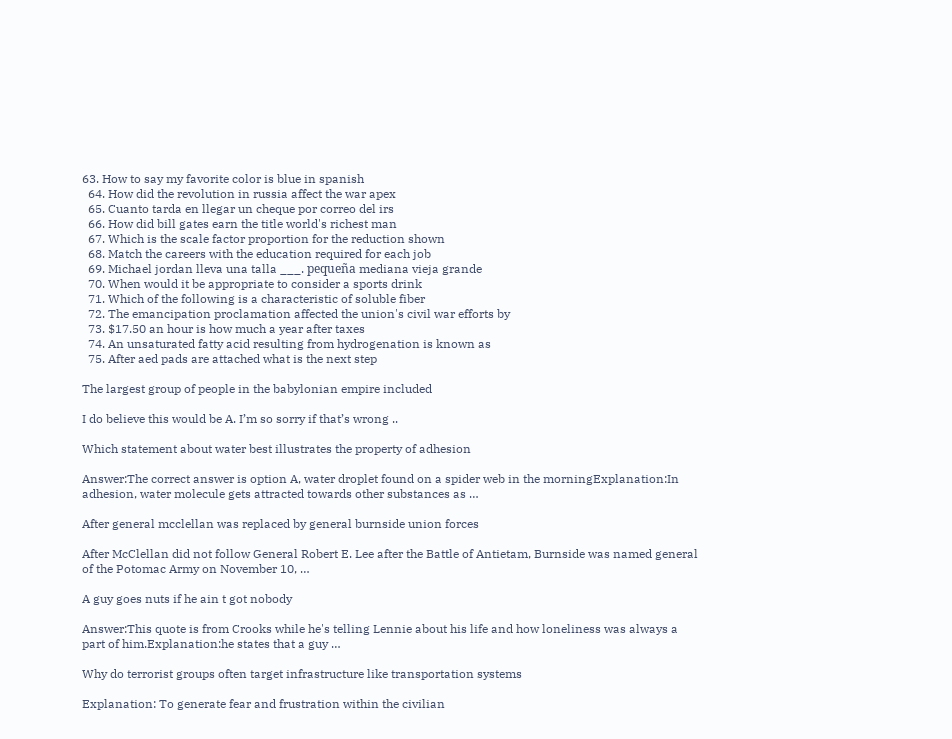63. How to say my favorite color is blue in spanish
  64. How did the revolution in russia affect the war apex
  65. Cuanto tarda en llegar un cheque por correo del irs
  66. How did bill gates earn the title world's richest man
  67. Which is the scale factor proportion for the reduction shown
  68. Match the careers with the education required for each job
  69. Michael jordan lleva una talla ___. pequeña mediana vieja grande
  70. When would it be appropriate to consider a sports drink
  71. Which of the following is a characteristic of soluble fiber
  72. The emancipation proclamation affected the union's civil war efforts by
  73. $17.50 an hour is how much a year after taxes
  74. An unsaturated fatty acid resulting from hydrogenation is known as
  75. After aed pads are attached what is the next step

The largest group of people in the babylonian empire included

I do believe this would be A. I’m so sorry if that’s wrong ..

Which statement about water best illustrates the property of adhesion

Answer:The correct answer is option A, water droplet found on a spider web in the morningExplanation:In adhesion, water molecule gets attracted towards other substances as …

After general mcclellan was replaced by general burnside union forces

After McClellan did not follow General Robert E. Lee after the Battle of Antietam, Burnside was named general of the Potomac Army on November 10, …

A guy goes nuts if he ain t got nobody

Answer:This quote is from Crooks while he's telling Lennie about his life and how loneliness was always a part of him.Explanation:he states that a guy …

Why do terrorist groups often target infrastructure like transportation systems

Explanation: To generate fear and frustration within the civilian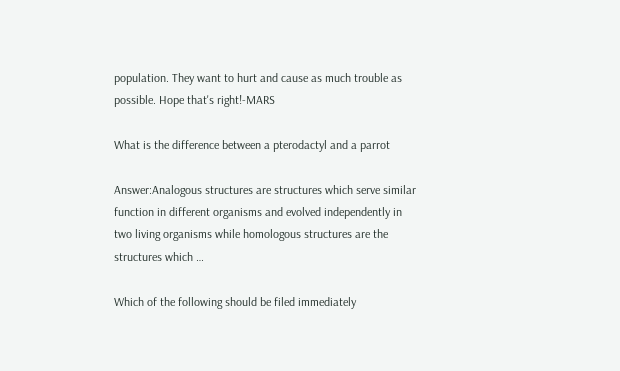population. They want to hurt and cause as much trouble as possible. Hope that's right!-MARS

What is the difference between a pterodactyl and a parrot

Answer:Analogous structures are structures which serve similar function in different organisms and evolved independently in two living organisms while homologous structures are the structures which …

Which of the following should be filed immediately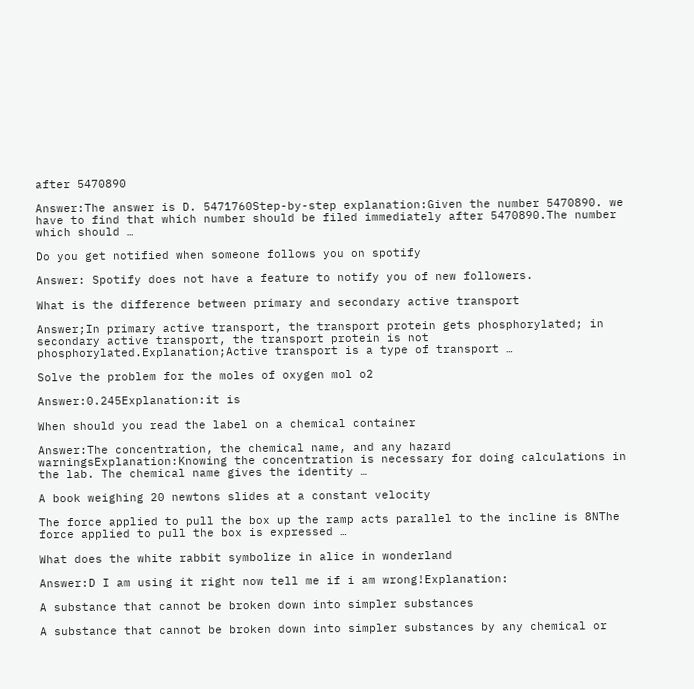after 5470890

Answer:The answer is D. 5471760Step-by-step explanation:Given the number 5470890. we have to find that which number should be filed immediately after 5470890.The number which should …

Do you get notified when someone follows you on spotify

Answer: Spotify does not have a feature to notify you of new followers.

What is the difference between primary and secondary active transport

Answer;In primary active transport, the transport protein gets phosphorylated; in secondary active transport, the transport protein is not phosphorylated.Explanation;Active transport is a type of transport …

Solve the problem for the moles of oxygen mol o2

Answer:0.245Explanation:it is

When should you read the label on a chemical container

Answer:The concentration, the chemical name, and any hazard warningsExplanation:Knowing the concentration is necessary for doing calculations in the lab. The chemical name gives the identity …

A book weighing 20 newtons slides at a constant velocity

The force applied to pull the box up the ramp acts parallel to the incline is 8NThe force applied to pull the box is expressed …

What does the white rabbit symbolize in alice in wonderland

Answer:D I am using it right now tell me if i am wrong!Explanation:

A substance that cannot be broken down into simpler substances

A substance that cannot be broken down into simpler substances by any chemical or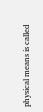physical means is called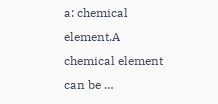a: chemical element.A chemical element can be …